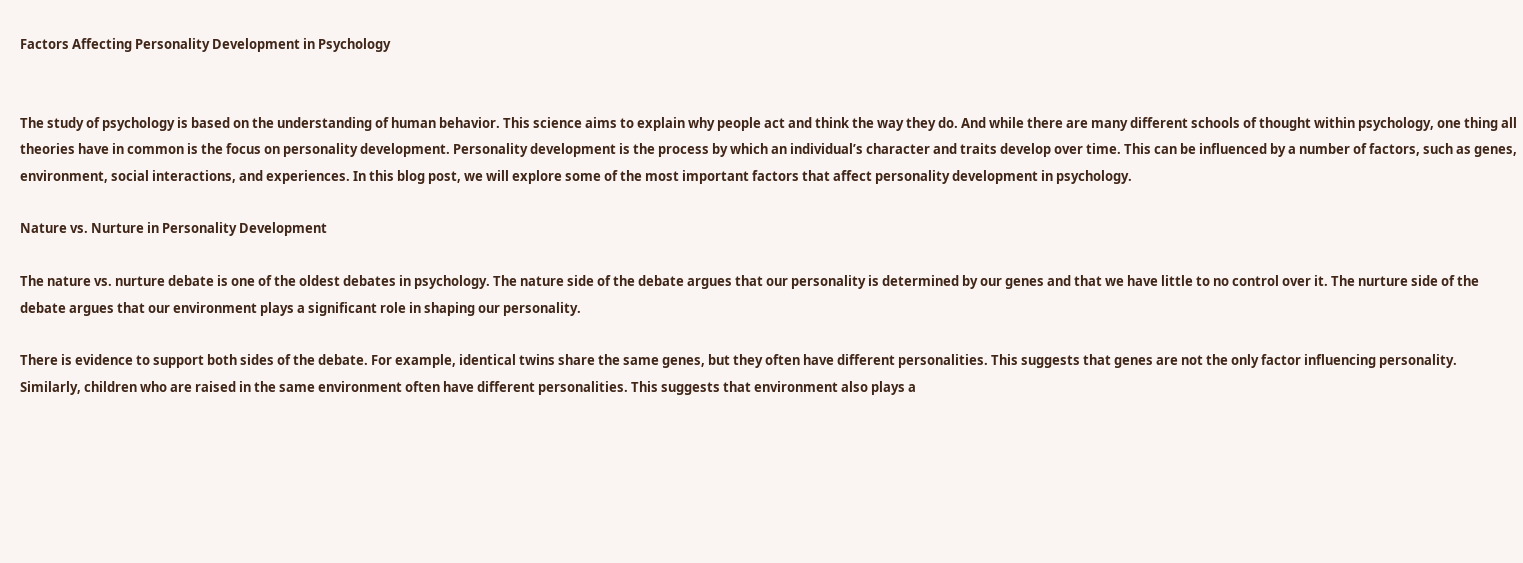Factors Affecting Personality Development in Psychology


The study of psychology is based on the understanding of human behavior. This science aims to explain why people act and think the way they do. And while there are many different schools of thought within psychology, one thing all theories have in common is the focus on personality development. Personality development is the process by which an individual’s character and traits develop over time. This can be influenced by a number of factors, such as genes, environment, social interactions, and experiences. In this blog post, we will explore some of the most important factors that affect personality development in psychology.

Nature vs. Nurture in Personality Development

The nature vs. nurture debate is one of the oldest debates in psychology. The nature side of the debate argues that our personality is determined by our genes and that we have little to no control over it. The nurture side of the debate argues that our environment plays a significant role in shaping our personality.

There is evidence to support both sides of the debate. For example, identical twins share the same genes, but they often have different personalities. This suggests that genes are not the only factor influencing personality. Similarly, children who are raised in the same environment often have different personalities. This suggests that environment also plays a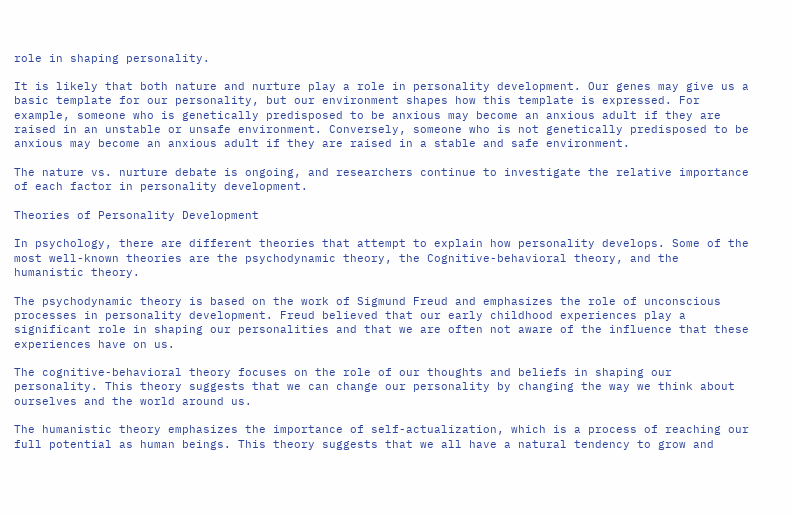role in shaping personality.

It is likely that both nature and nurture play a role in personality development. Our genes may give us a basic template for our personality, but our environment shapes how this template is expressed. For example, someone who is genetically predisposed to be anxious may become an anxious adult if they are raised in an unstable or unsafe environment. Conversely, someone who is not genetically predisposed to be anxious may become an anxious adult if they are raised in a stable and safe environment.

The nature vs. nurture debate is ongoing, and researchers continue to investigate the relative importance of each factor in personality development.

Theories of Personality Development

In psychology, there are different theories that attempt to explain how personality develops. Some of the most well-known theories are the psychodynamic theory, the Cognitive-behavioral theory, and the humanistic theory.

The psychodynamic theory is based on the work of Sigmund Freud and emphasizes the role of unconscious processes in personality development. Freud believed that our early childhood experiences play a significant role in shaping our personalities and that we are often not aware of the influence that these experiences have on us.

The cognitive-behavioral theory focuses on the role of our thoughts and beliefs in shaping our personality. This theory suggests that we can change our personality by changing the way we think about ourselves and the world around us.

The humanistic theory emphasizes the importance of self-actualization, which is a process of reaching our full potential as human beings. This theory suggests that we all have a natural tendency to grow and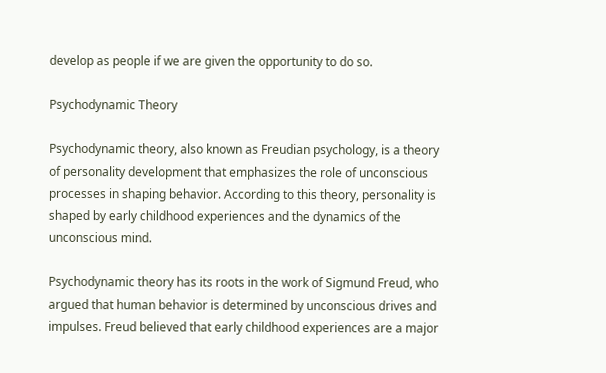develop as people if we are given the opportunity to do so.

Psychodynamic Theory

Psychodynamic theory, also known as Freudian psychology, is a theory of personality development that emphasizes the role of unconscious processes in shaping behavior. According to this theory, personality is shaped by early childhood experiences and the dynamics of the unconscious mind.

Psychodynamic theory has its roots in the work of Sigmund Freud, who argued that human behavior is determined by unconscious drives and impulses. Freud believed that early childhood experiences are a major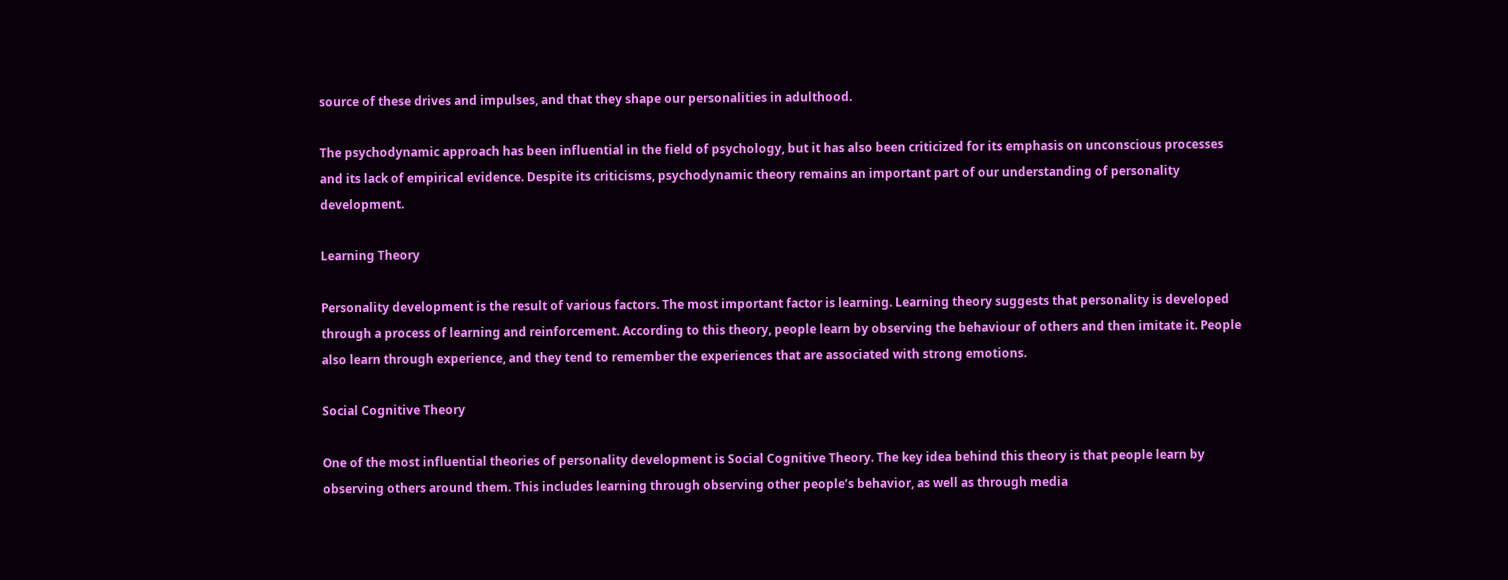source of these drives and impulses, and that they shape our personalities in adulthood.

The psychodynamic approach has been influential in the field of psychology, but it has also been criticized for its emphasis on unconscious processes and its lack of empirical evidence. Despite its criticisms, psychodynamic theory remains an important part of our understanding of personality development.

Learning Theory

Personality development is the result of various factors. The most important factor is learning. Learning theory suggests that personality is developed through a process of learning and reinforcement. According to this theory, people learn by observing the behaviour of others and then imitate it. People also learn through experience, and they tend to remember the experiences that are associated with strong emotions.

Social Cognitive Theory

One of the most influential theories of personality development is Social Cognitive Theory. The key idea behind this theory is that people learn by observing others around them. This includes learning through observing other people’s behavior, as well as through media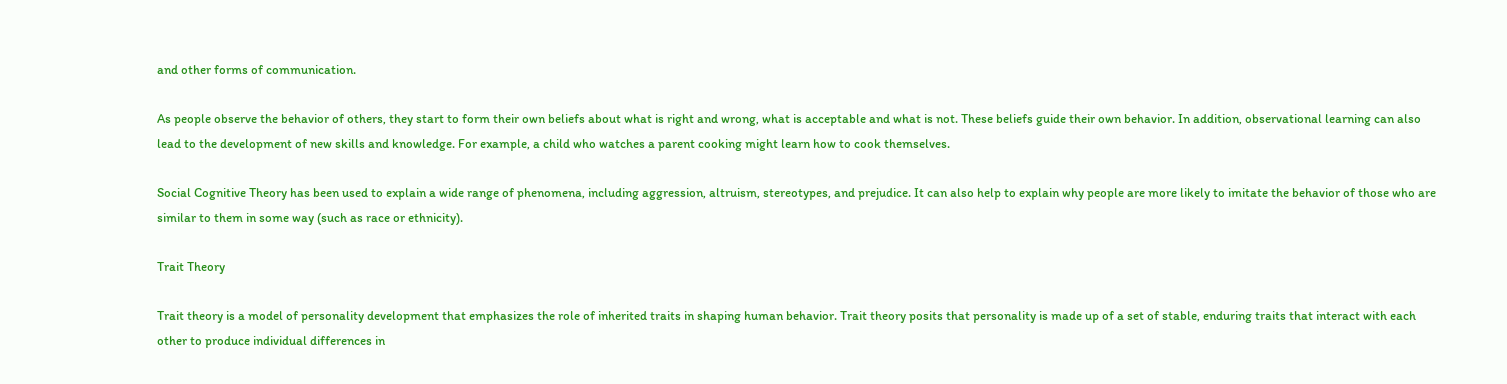and other forms of communication.

As people observe the behavior of others, they start to form their own beliefs about what is right and wrong, what is acceptable and what is not. These beliefs guide their own behavior. In addition, observational learning can also lead to the development of new skills and knowledge. For example, a child who watches a parent cooking might learn how to cook themselves.

Social Cognitive Theory has been used to explain a wide range of phenomena, including aggression, altruism, stereotypes, and prejudice. It can also help to explain why people are more likely to imitate the behavior of those who are similar to them in some way (such as race or ethnicity).

Trait Theory

Trait theory is a model of personality development that emphasizes the role of inherited traits in shaping human behavior. Trait theory posits that personality is made up of a set of stable, enduring traits that interact with each other to produce individual differences in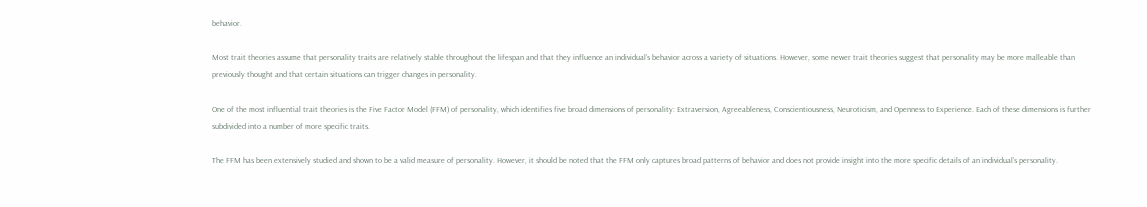behavior.

Most trait theories assume that personality traits are relatively stable throughout the lifespan and that they influence an individual’s behavior across a variety of situations. However, some newer trait theories suggest that personality may be more malleable than previously thought and that certain situations can trigger changes in personality.

One of the most influential trait theories is the Five Factor Model (FFM) of personality, which identifies five broad dimensions of personality: Extraversion, Agreeableness, Conscientiousness, Neuroticism, and Openness to Experience. Each of these dimensions is further subdivided into a number of more specific traits.

The FFM has been extensively studied and shown to be a valid measure of personality. However, it should be noted that the FFM only captures broad patterns of behavior and does not provide insight into the more specific details of an individual’s personality.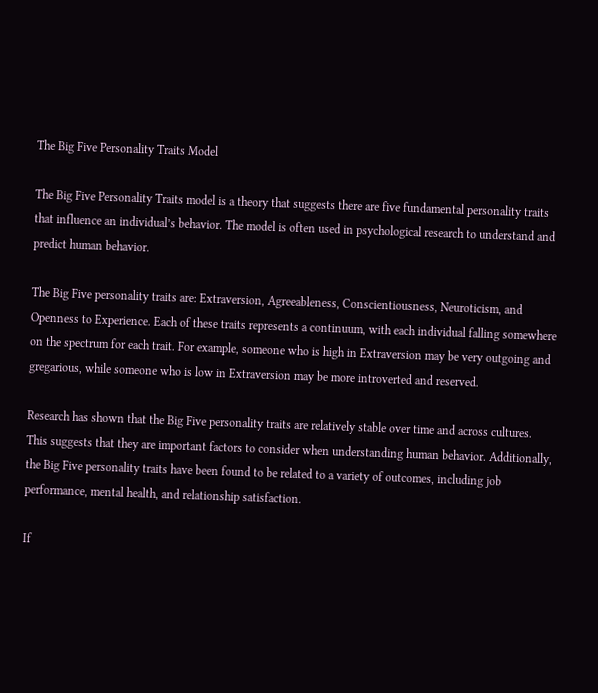The Big Five Personality Traits Model

The Big Five Personality Traits model is a theory that suggests there are five fundamental personality traits that influence an individual’s behavior. The model is often used in psychological research to understand and predict human behavior.

The Big Five personality traits are: Extraversion, Agreeableness, Conscientiousness, Neuroticism, and Openness to Experience. Each of these traits represents a continuum, with each individual falling somewhere on the spectrum for each trait. For example, someone who is high in Extraversion may be very outgoing and gregarious, while someone who is low in Extraversion may be more introverted and reserved.

Research has shown that the Big Five personality traits are relatively stable over time and across cultures. This suggests that they are important factors to consider when understanding human behavior. Additionally, the Big Five personality traits have been found to be related to a variety of outcomes, including job performance, mental health, and relationship satisfaction.

If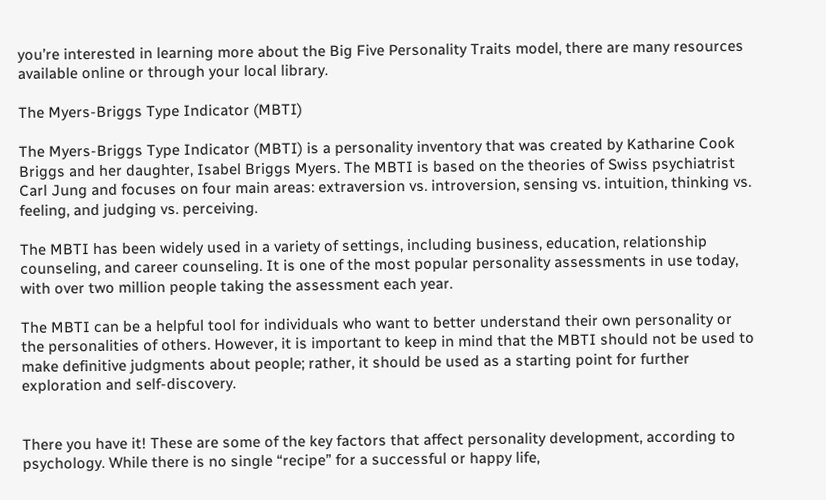you’re interested in learning more about the Big Five Personality Traits model, there are many resources available online or through your local library.

The Myers-Briggs Type Indicator (MBTI)

The Myers-Briggs Type Indicator (MBTI) is a personality inventory that was created by Katharine Cook Briggs and her daughter, Isabel Briggs Myers. The MBTI is based on the theories of Swiss psychiatrist Carl Jung and focuses on four main areas: extraversion vs. introversion, sensing vs. intuition, thinking vs. feeling, and judging vs. perceiving.

The MBTI has been widely used in a variety of settings, including business, education, relationship counseling, and career counseling. It is one of the most popular personality assessments in use today, with over two million people taking the assessment each year.

The MBTI can be a helpful tool for individuals who want to better understand their own personality or the personalities of others. However, it is important to keep in mind that the MBTI should not be used to make definitive judgments about people; rather, it should be used as a starting point for further exploration and self-discovery.


There you have it! These are some of the key factors that affect personality development, according to psychology. While there is no single “recipe” for a successful or happy life,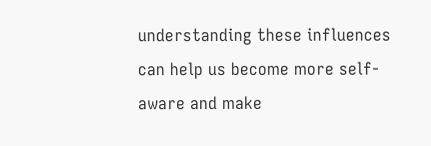understanding these influences can help us become more self-aware and make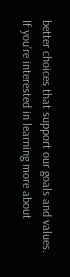better choices that support our goals and values. If you’re interested in learning more about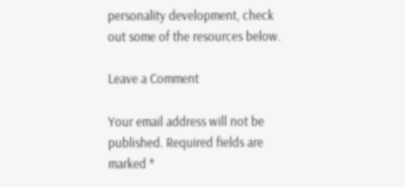personality development, check out some of the resources below.

Leave a Comment

Your email address will not be published. Required fields are marked *